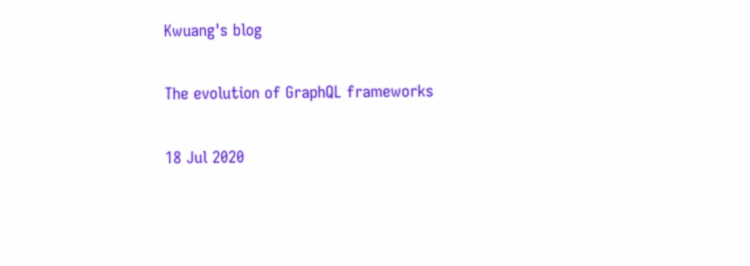Kwuang's blog

The evolution of GraphQL frameworks

18 Jul 2020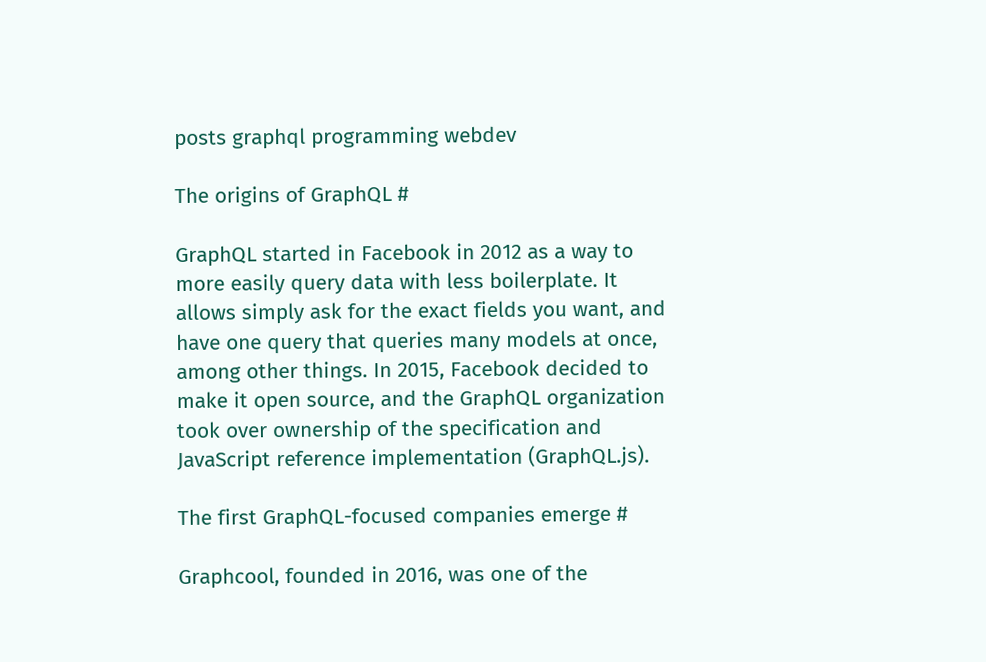posts graphql programming webdev

The origins of GraphQL #

GraphQL started in Facebook in 2012 as a way to more easily query data with less boilerplate. It allows simply ask for the exact fields you want, and have one query that queries many models at once, among other things. In 2015, Facebook decided to make it open source, and the GraphQL organization took over ownership of the specification and JavaScript reference implementation (GraphQL.js).

The first GraphQL-focused companies emerge #

Graphcool, founded in 2016, was one of the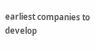earliest companies to develop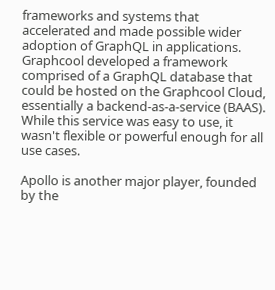frameworks and systems that accelerated and made possible wider adoption of GraphQL in applications. Graphcool developed a framework comprised of a GraphQL database that could be hosted on the Graphcool Cloud, essentially a backend-as-a-service (BAAS). While this service was easy to use, it wasn't flexible or powerful enough for all use cases.

Apollo is another major player, founded by the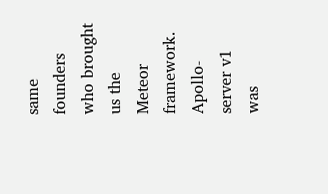same founders who brought us the Meteor framework. Apollo-server v1 was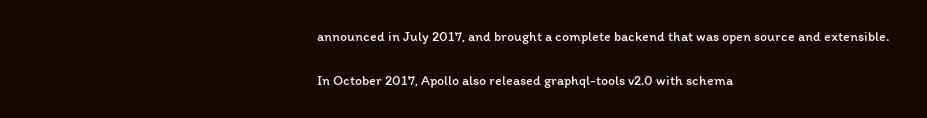announced in July 2017, and brought a complete backend that was open source and extensible.

In October 2017, Apollo also released graphql-tools v2.0 with schema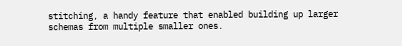stitching, a handy feature that enabled building up larger schemas from multiple smaller ones.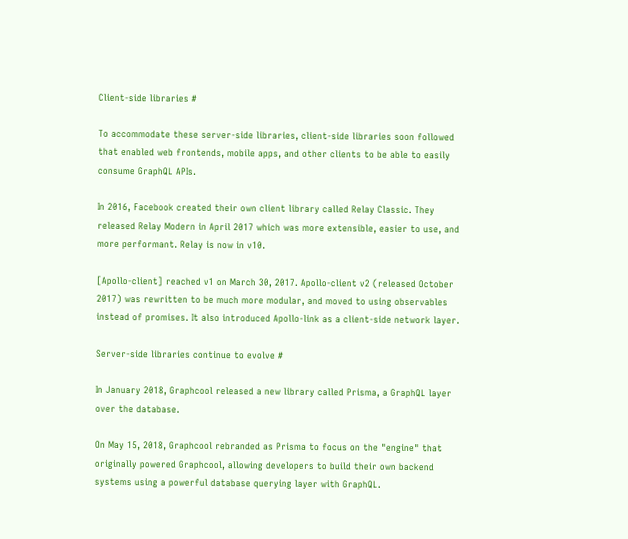Client-side libraries #

To accommodate these server-side libraries, client-side libraries soon followed that enabled web frontends, mobile apps, and other clients to be able to easily consume GraphQL APIs.

In 2016, Facebook created their own client library called Relay Classic. They released Relay Modern in April 2017 which was more extensible, easier to use, and more performant. Relay is now in v10.

[Apollo-client] reached v1 on March 30, 2017. Apollo-client v2 (released October 2017) was rewritten to be much more modular, and moved to using observables instead of promises. It also introduced Apollo-link as a client-side network layer.

Server-side libraries continue to evolve #

In January 2018, Graphcool released a new library called Prisma, a GraphQL layer over the database.

On May 15, 2018, Graphcool rebranded as Prisma to focus on the "engine" that originally powered Graphcool, allowing developers to build their own backend systems using a powerful database querying layer with GraphQL.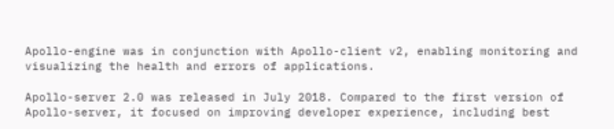Apollo-engine was in conjunction with Apollo-client v2, enabling monitoring and visualizing the health and errors of applications.

Apollo-server 2.0 was released in July 2018. Compared to the first version of Apollo-server, it focused on improving developer experience, including best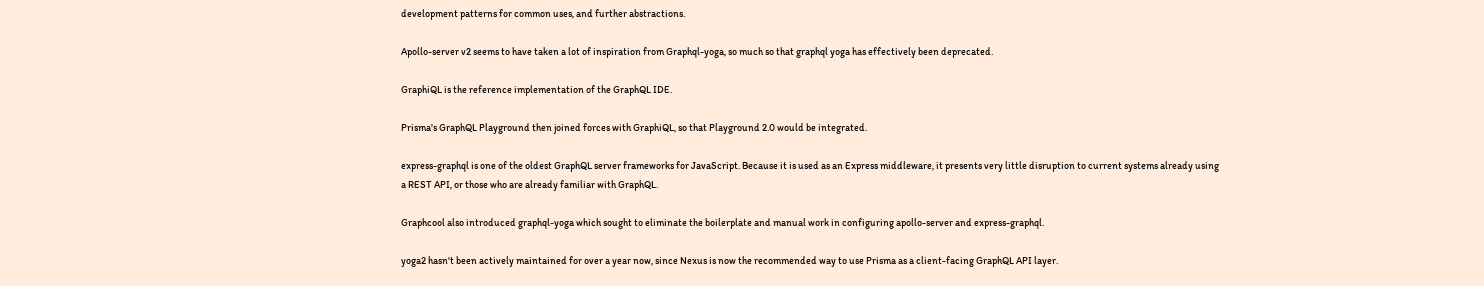development patterns for common uses, and further abstractions.

Apollo-server v2 seems to have taken a lot of inspiration from Graphql-yoga, so much so that graphql yoga has effectively been deprecated.

GraphiQL is the reference implementation of the GraphQL IDE.

Prisma's GraphQL Playground then joined forces with GraphiQL, so that Playground 2.0 would be integrated.

express-graphql is one of the oldest GraphQL server frameworks for JavaScript. Because it is used as an Express middleware, it presents very little disruption to current systems already using a REST API, or those who are already familiar with GraphQL.

Graphcool also introduced graphql-yoga which sought to eliminate the boilerplate and manual work in configuring apollo-server and express-graphql.

yoga2 hasn't been actively maintained for over a year now, since Nexus is now the recommended way to use Prisma as a client-facing GraphQL API layer.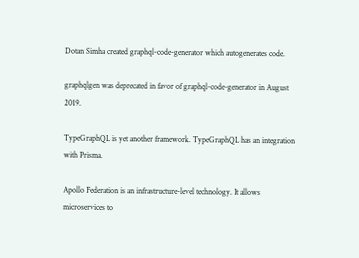Dotan Simha created graphql-code-generator which autogenerates code.

graphqlgen was deprecated in favor of graphql-code-generator in August 2019.

TypeGraphQL is yet another framework. TypeGraphQL has an integration with Prisma.

Apollo Federation is an infrastructure-level technology. It allows microservices to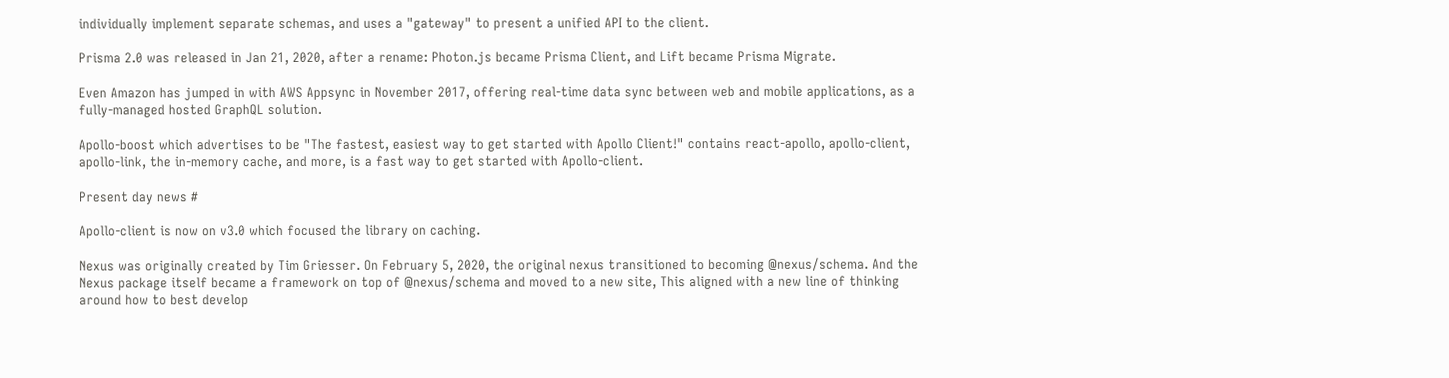individually implement separate schemas, and uses a "gateway" to present a unified API to the client.

Prisma 2.0 was released in Jan 21, 2020, after a rename: Photon.js became Prisma Client, and Lift became Prisma Migrate.

Even Amazon has jumped in with AWS Appsync in November 2017, offering real-time data sync between web and mobile applications, as a fully-managed hosted GraphQL solution.

Apollo-boost which advertises to be "The fastest, easiest way to get started with Apollo Client!" contains react-apollo, apollo-client, apollo-link, the in-memory cache, and more, is a fast way to get started with Apollo-client.

Present day news #

Apollo-client is now on v3.0 which focused the library on caching.

Nexus was originally created by Tim Griesser. On February 5, 2020, the original nexus transitioned to becoming @nexus/schema. And the Nexus package itself became a framework on top of @nexus/schema and moved to a new site, This aligned with a new line of thinking around how to best develop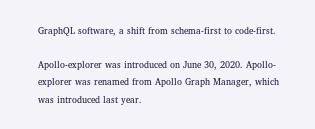GraphQL software, a shift from schema-first to code-first.

Apollo-explorer was introduced on June 30, 2020. Apollo-explorer was renamed from Apollo Graph Manager, which was introduced last year.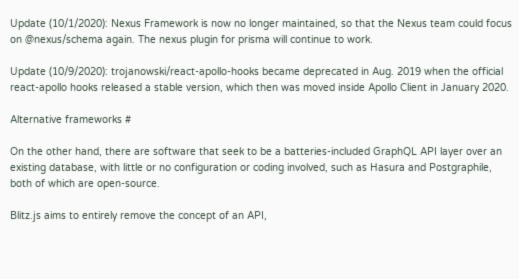Update (10/1/2020): Nexus Framework is now no longer maintained, so that the Nexus team could focus on @nexus/schema again. The nexus plugin for prisma will continue to work.

Update (10/9/2020): trojanowski/react-apollo-hooks became deprecated in Aug. 2019 when the official react-apollo hooks released a stable version, which then was moved inside Apollo Client in January 2020.

Alternative frameworks #

On the other hand, there are software that seek to be a batteries-included GraphQL API layer over an existing database, with little or no configuration or coding involved, such as Hasura and Postgraphile, both of which are open-source.

Blitz.js aims to entirely remove the concept of an API,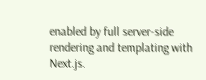enabled by full server-side rendering and templating with Next.js.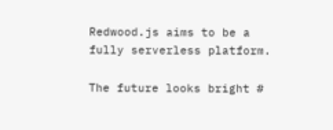Redwood.js aims to be a fully serverless platform.

The future looks bright #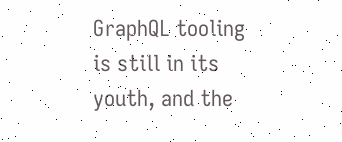GraphQL tooling is still in its youth, and the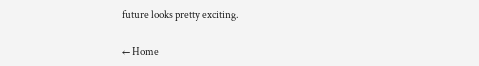future looks pretty exciting.

← Home